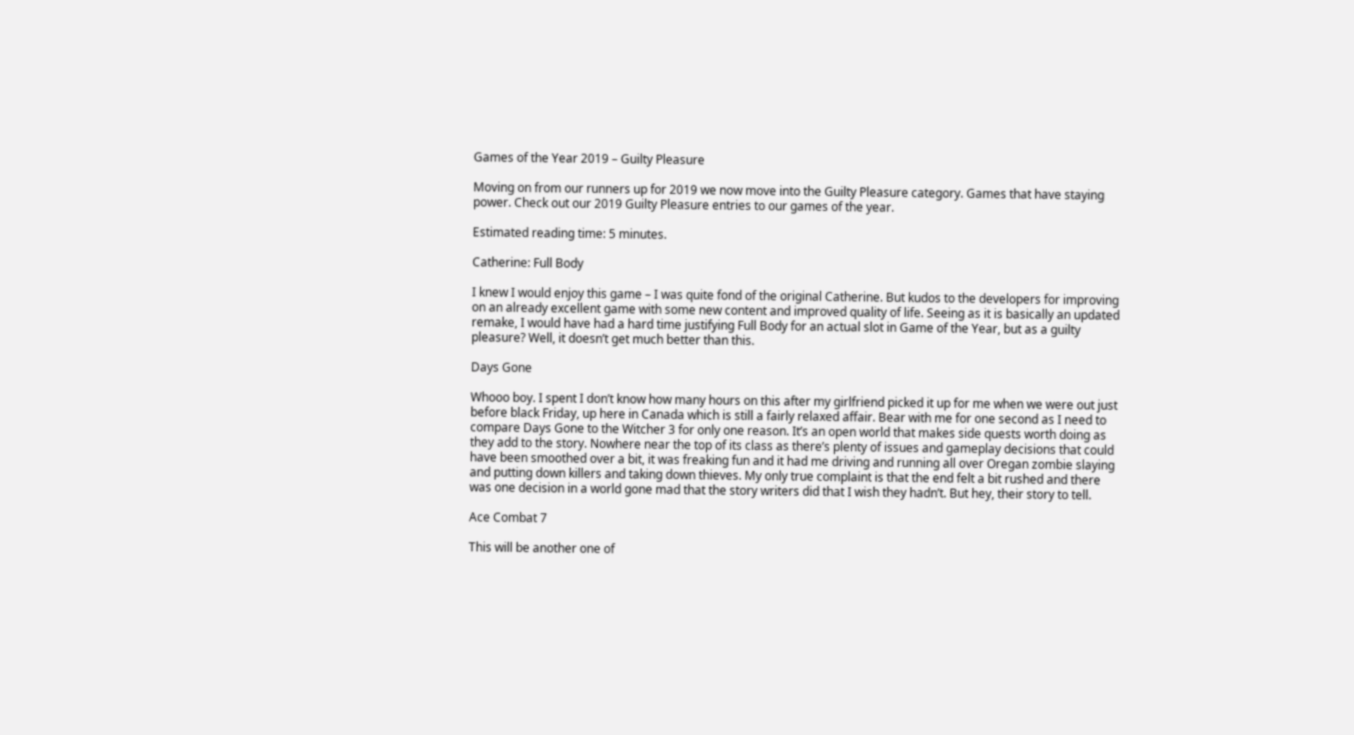Games of the Year 2019 – Guilty Pleasure

Moving on from our runners up for 2019 we now move into the Guilty Pleasure category. Games that have staying power. Check out our 2019 Guilty Pleasure entries to our games of the year.

Estimated reading time: 5 minutes.

Catherine: Full Body

I knew I would enjoy this game – I was quite fond of the original Catherine. But kudos to the developers for improving on an already excellent game with some new content and improved quality of life. Seeing as it is basically an updated remake, I would have had a hard time justifying Full Body for an actual slot in Game of the Year, but as a guilty pleasure? Well, it doesn’t get much better than this.

Days Gone

Whooo boy. I spent I don’t know how many hours on this after my girlfriend picked it up for me when we were out just before black Friday, up here in Canada which is still a fairly relaxed affair. Bear with me for one second as I need to compare Days Gone to the Witcher 3 for only one reason. It’s an open world that makes side quests worth doing as they add to the story. Nowhere near the top of its class as there’s plenty of issues and gameplay decisions that could have been smoothed over a bit, it was freaking fun and it had me driving and running all over Oregan zombie slaying and putting down killers and taking down thieves. My only true complaint is that the end felt a bit rushed and there was one decision in a world gone mad that the story writers did that I wish they hadn’t. But hey, their story to tell.

Ace Combat 7

This will be another one of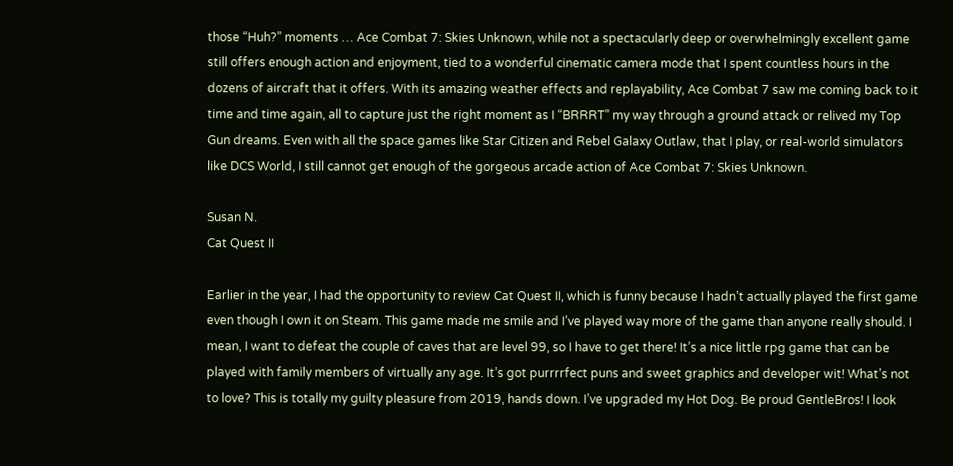those “Huh?” moments … Ace Combat 7: Skies Unknown, while not a spectacularly deep or overwhelmingly excellent game still offers enough action and enjoyment, tied to a wonderful cinematic camera mode that I spent countless hours in the dozens of aircraft that it offers. With its amazing weather effects and replayability, Ace Combat 7 saw me coming back to it time and time again, all to capture just the right moment as I “BRRRT” my way through a ground attack or relived my Top Gun dreams. Even with all the space games like Star Citizen and Rebel Galaxy Outlaw, that I play, or real-world simulators like DCS World, I still cannot get enough of the gorgeous arcade action of Ace Combat 7: Skies Unknown.

Susan N.
Cat Quest II

Earlier in the year, I had the opportunity to review Cat Quest II, which is funny because I hadn’t actually played the first game even though I own it on Steam. This game made me smile and I’ve played way more of the game than anyone really should. I mean, I want to defeat the couple of caves that are level 99, so I have to get there! It’s a nice little rpg game that can be played with family members of virtually any age. It’s got purrrrfect puns and sweet graphics and developer wit! What’s not to love? This is totally my guilty pleasure from 2019, hands down. I’ve upgraded my Hot Dog. Be proud GentleBros! I look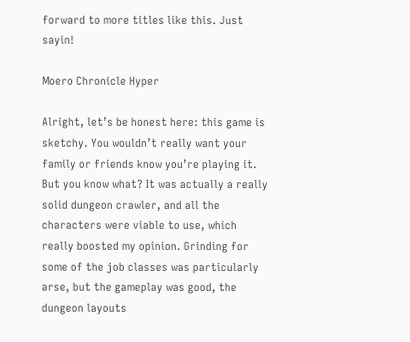forward to more titles like this. Just sayin!

Moero Chronicle Hyper

Alright, let’s be honest here: this game is sketchy. You wouldn’t really want your family or friends know you’re playing it. But you know what? It was actually a really solid dungeon crawler, and all the characters were viable to use, which really boosted my opinion. Grinding for some of the job classes was particularly arse, but the gameplay was good, the dungeon layouts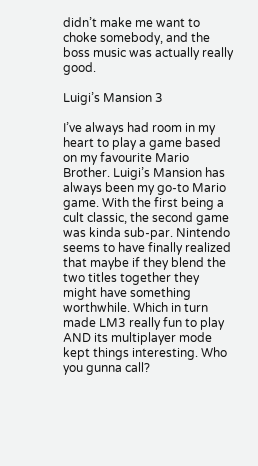didn’t make me want to choke somebody, and the boss music was actually really good.

Luigi’s Mansion 3

I’ve always had room in my heart to play a game based on my favourite Mario Brother. Luigi’s Mansion has always been my go-to Mario game. With the first being a cult classic, the second game was kinda sub-par. Nintendo seems to have finally realized that maybe if they blend the two titles together they might have something worthwhile. Which in turn made LM3 really fun to play AND its multiplayer mode kept things interesting. Who you gunna call?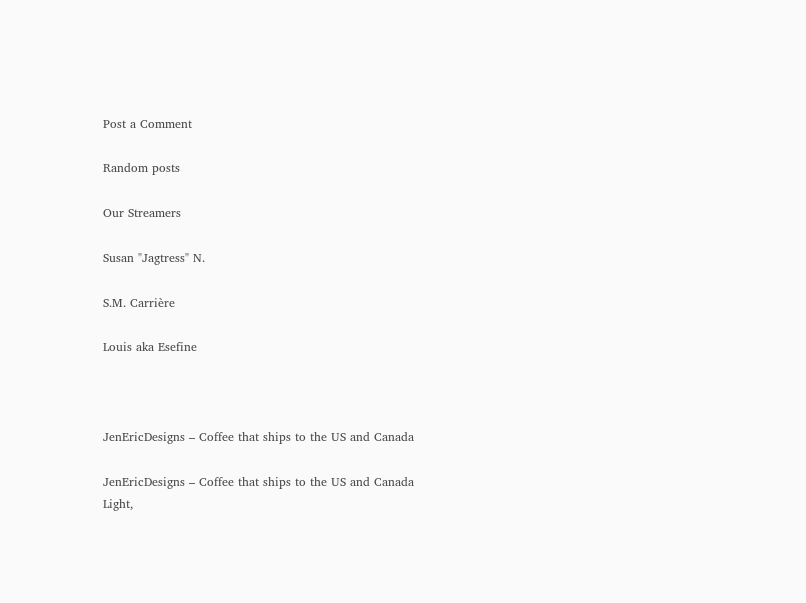Post a Comment

Random posts

Our Streamers

Susan "Jagtress" N.

S.M. Carrière

Louis aka Esefine



JenEricDesigns – Coffee that ships to the US and Canada

JenEricDesigns – Coffee that ships to the US and Canada
Light,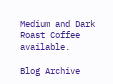Medium and Dark Roast Coffee available.

Blog Archive